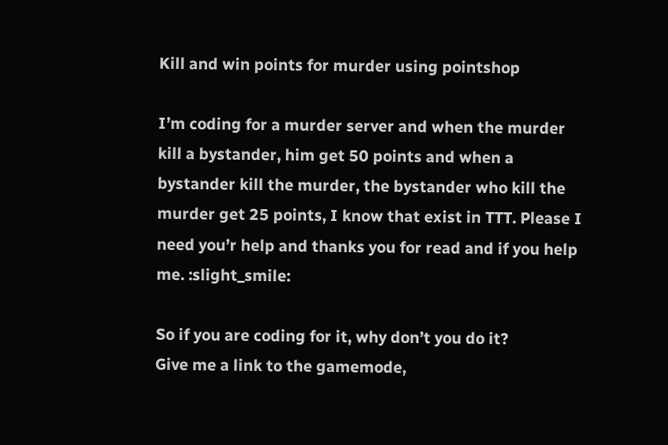Kill and win points for murder using pointshop

I’m coding for a murder server and when the murder kill a bystander, him get 50 points and when a bystander kill the murder, the bystander who kill the murder get 25 points, I know that exist in TTT. Please I need you’r help and thanks you for read and if you help me. :slight_smile:

So if you are coding for it, why don’t you do it?
Give me a link to the gamemode,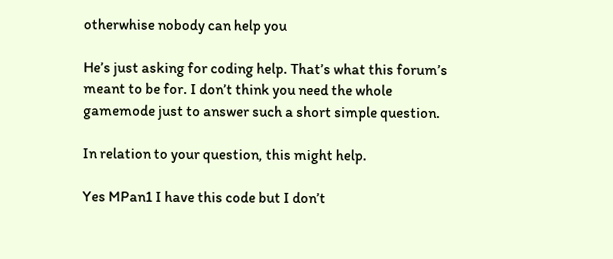otherwhise nobody can help you

He’s just asking for coding help. That’s what this forum’s meant to be for. I don’t think you need the whole gamemode just to answer such a short simple question.

In relation to your question, this might help.

Yes MPan1 I have this code but I don’t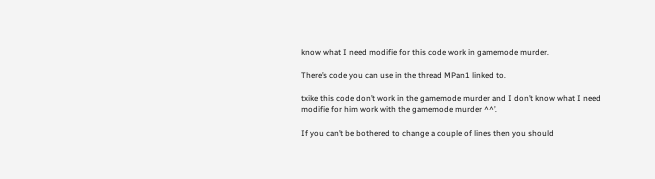know what I need modifie for this code work in gamemode murder.

There’s code you can use in the thread MPan1 linked to.

txike this code don’t work in the gamemode murder and I don’t know what I need modifie for him work with the gamemode murder ^^’.

If you can’t be bothered to change a couple of lines then you should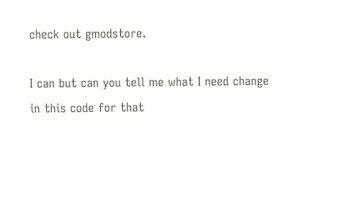check out gmodstore.

I can but can you tell me what I need change in this code for that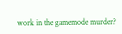work in the gamemode murder?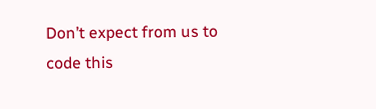Don’t expect from us to code this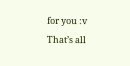for you :v
That’s all